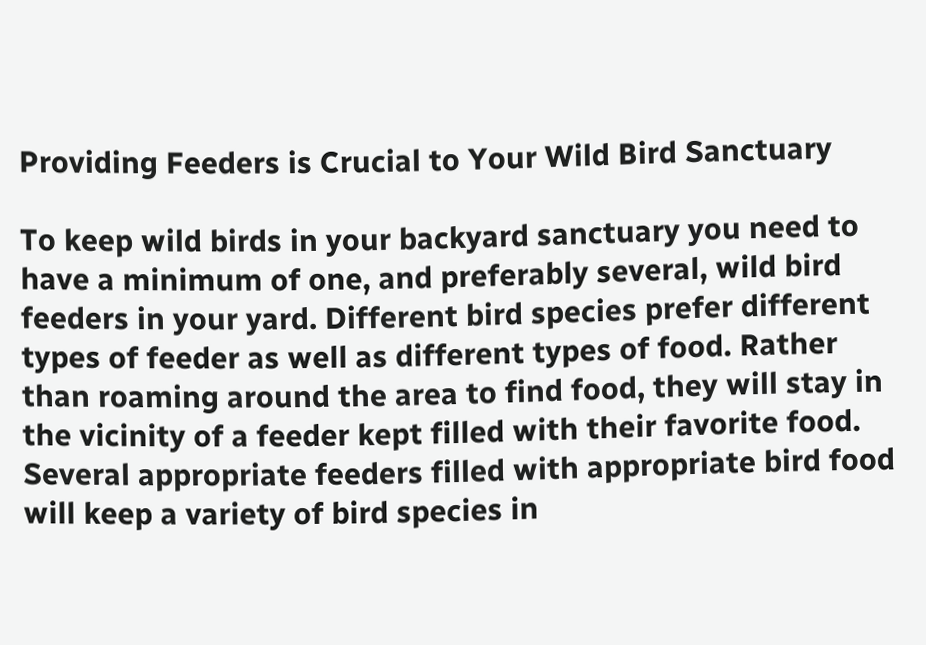Providing Feeders is Crucial to Your Wild Bird Sanctuary

To keep wild birds in your backyard sanctuary you need to have a minimum of one, and preferably several, wild bird feeders in your yard. Different bird species prefer different types of feeder as well as different types of food. Rather than roaming around the area to find food, they will stay in the vicinity of a feeder kept filled with their favorite food.  Several appropriate feeders filled with appropriate bird food will keep a variety of bird species in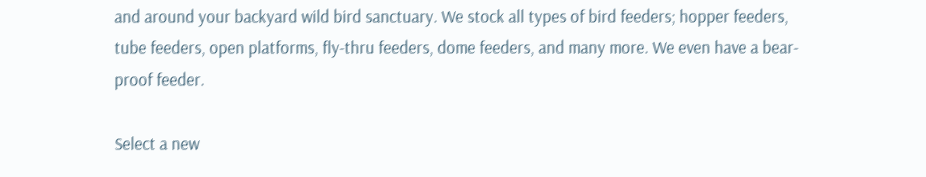and around your backyard wild bird sanctuary. We stock all types of bird feeders; hopper feeders, tube feeders, open platforms, fly-thru feeders, dome feeders, and many more. We even have a bear-proof feeder.

Select a new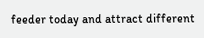feeder today and attract different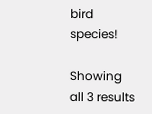bird species!

Showing all 3 results